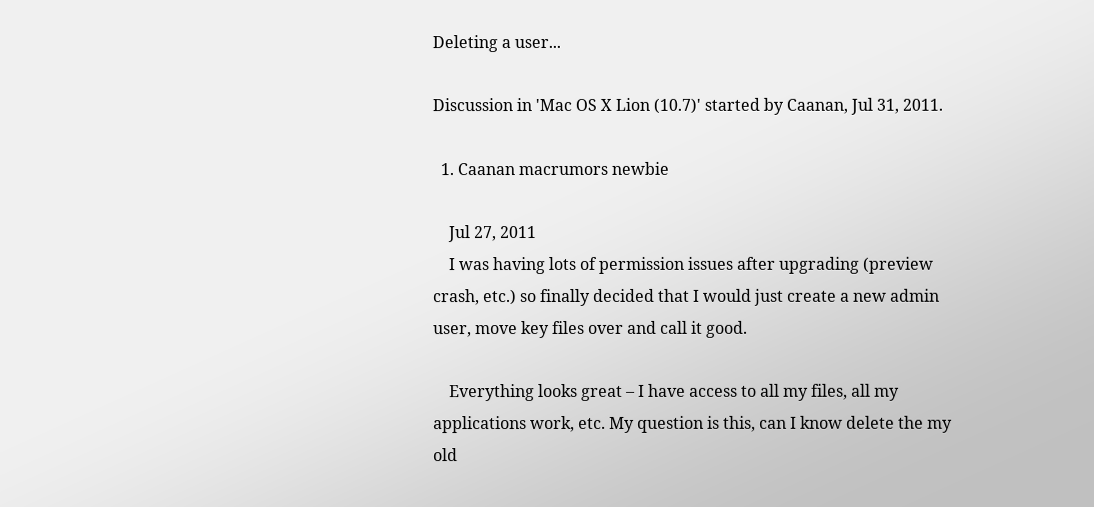Deleting a user...

Discussion in 'Mac OS X Lion (10.7)' started by Caanan, Jul 31, 2011.

  1. Caanan macrumors newbie

    Jul 27, 2011
    I was having lots of permission issues after upgrading (preview crash, etc.) so finally decided that I would just create a new admin user, move key files over and call it good.

    Everything looks great – I have access to all my files, all my applications work, etc. My question is this, can I know delete the my old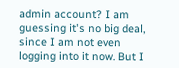admin account? I am guessing it's no big deal, since I am not even logging into it now. But I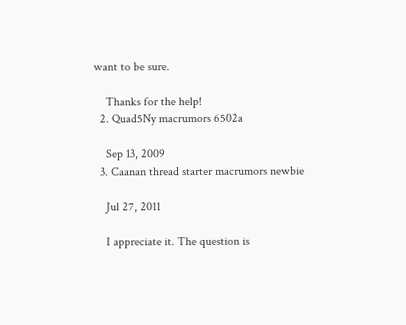want to be sure.

    Thanks for the help!
  2. Quad5Ny macrumors 6502a

    Sep 13, 2009
  3. Caanan thread starter macrumors newbie

    Jul 27, 2011

    I appreciate it. The question is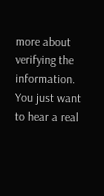more about verifying the information. You just want to hear a real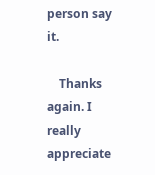person say it.

    Thanks again. I really appreciate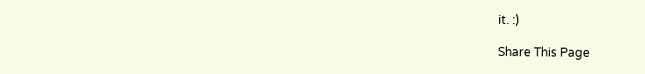it. :)

Share This Page